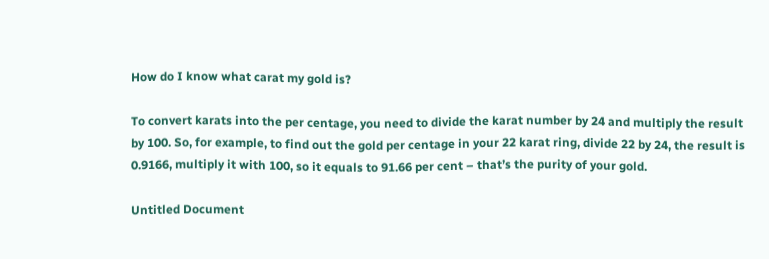How do I know what carat my gold is?

To convert karats into the per centage, you need to divide the karat number by 24 and multiply the result by 100. So, for example, to find out the gold per centage in your 22 karat ring, divide 22 by 24, the result is 0.9166, multiply it with 100, so it equals to 91.66 per cent – that’s the purity of your gold.

Untitled Document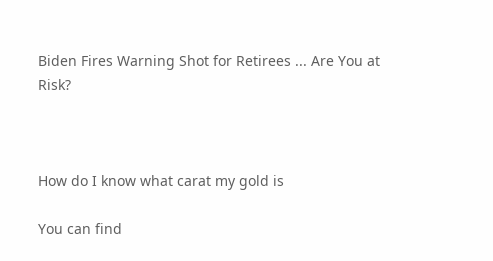Biden Fires Warning Shot for Retirees ... Are You at Risk?



How do I know what carat my gold is

You can find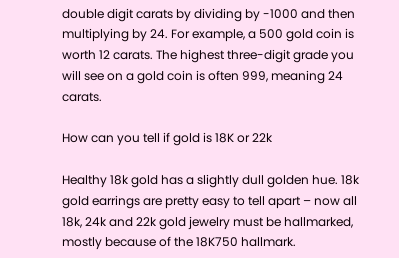double digit carats by dividing by -1000 and then multiplying by 24. For example, a 500 gold coin is worth 12 carats. The highest three-digit grade you will see on a gold coin is often 999, meaning 24 carats.

How can you tell if gold is 18K or 22k

Healthy 18k gold has a slightly dull golden hue. 18k gold earrings are pretty easy to tell apart – now all 18k, 24k and 22k gold jewelry must be hallmarked, mostly because of the 18K750 hallmark.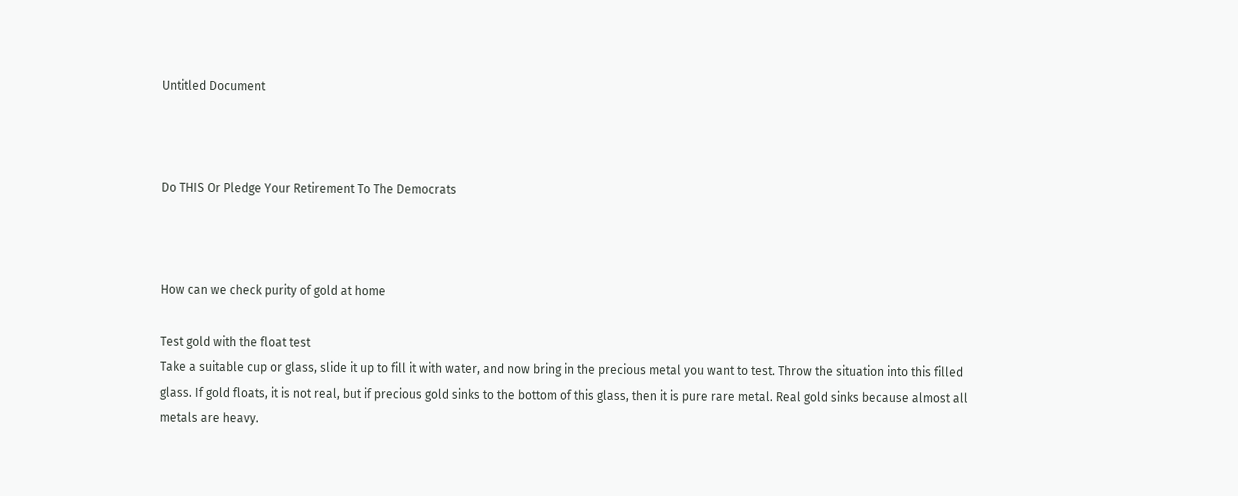Untitled Document



Do THIS Or Pledge Your Retirement To The Democrats



How can we check purity of gold at home

Test gold with the float test
Take a suitable cup or glass, slide it up to fill it with water, and now bring in the precious metal you want to test. Throw the situation into this filled glass. If gold floats, it is not real, but if precious gold sinks to the bottom of this glass, then it is pure rare metal. Real gold sinks because almost all metals are heavy.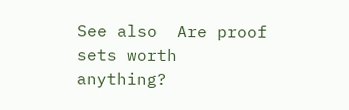See also  Are proof sets worth anything?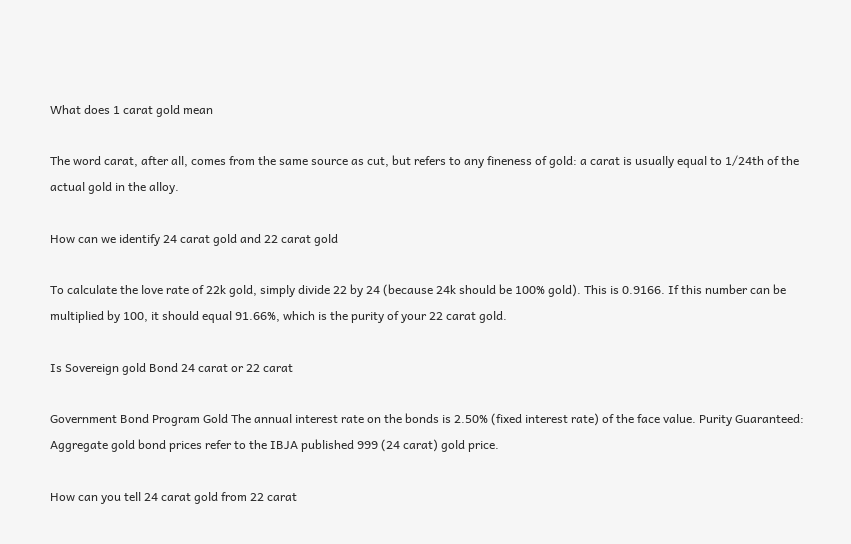What does 1 carat gold mean

The word carat, after all, comes from the same source as cut, but refers to any fineness of gold: a carat is usually equal to 1/24th of the actual gold in the alloy.

How can we identify 24 carat gold and 22 carat gold

To calculate the love rate of 22k gold, simply divide 22 by 24 (because 24k should be 100% gold). This is 0.9166. If this number can be multiplied by 100, it should equal 91.66%, which is the purity of your 22 carat gold.

Is Sovereign gold Bond 24 carat or 22 carat

Government Bond Program Gold The annual interest rate on the bonds is 2.50% (fixed interest rate) of the face value. Purity Guaranteed: Aggregate gold bond prices refer to the IBJA published 999 (24 carat) gold price.

How can you tell 24 carat gold from 22 carat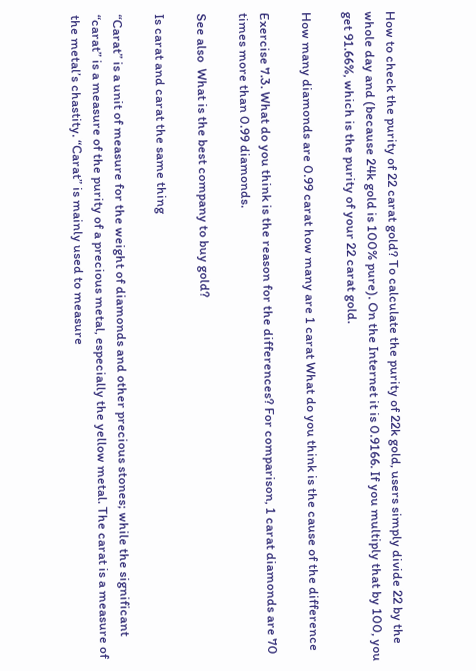How to check the purity of 22 carat gold? To calculate the purity of 22k gold, users simply divide 22 by the whole day and (because 24k gold is 100% pure). On the Internet it is 0.9166. If you multiply that by 100, you get 91.66%, which is the purity of your 22 carat gold.

How many diamonds are 0.99 carat how many are 1 carat What do you think is the cause of the difference

Exercise 7.3. What do you think is the reason for the differences? For comparison, 1 carat diamonds are 70 times more than 0.99 diamonds.

See also  What is the best company to buy gold?

Is carat and carat the same thing

“Carat” is a unit of measure for the weight of diamonds and other precious stones; while the significant “carat” is a measure of the purity of a precious metal, especially the yellow metal. The carat is a measure of the metal’s chastity. “Carat” is mainly used to measure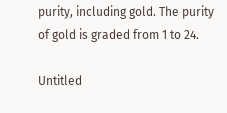purity, including gold. The purity of gold is graded from 1 to 24.

Untitled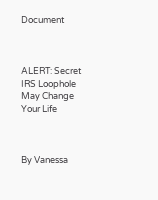Document



ALERT: Secret IRS Loophole May Change Your Life



By Vanessa